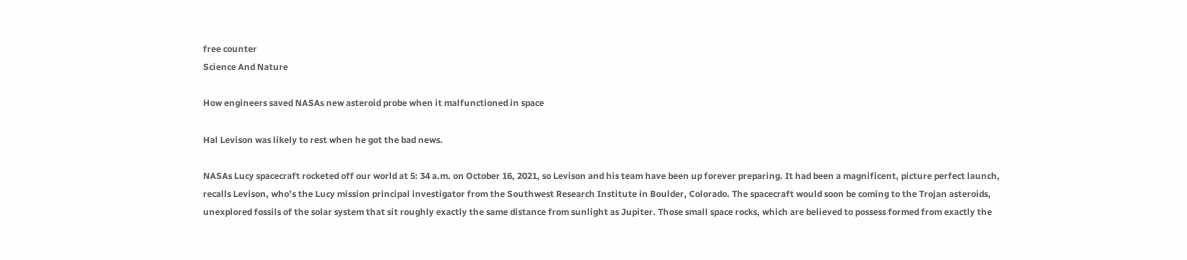free counter
Science And Nature

How engineers saved NASAs new asteroid probe when it malfunctioned in space

Hal Levison was likely to rest when he got the bad news.

NASAs Lucy spacecraft rocketed off our world at 5: 34 a.m. on October 16, 2021, so Levison and his team have been up forever preparing. It had been a magnificent, picture perfect launch, recalls Levison, who’s the Lucy mission principal investigator from the Southwest Research Institute in Boulder, Colorado. The spacecraft would soon be coming to the Trojan asteroids, unexplored fossils of the solar system that sit roughly exactly the same distance from sunlight as Jupiter. Those small space rocks, which are believed to possess formed from exactly the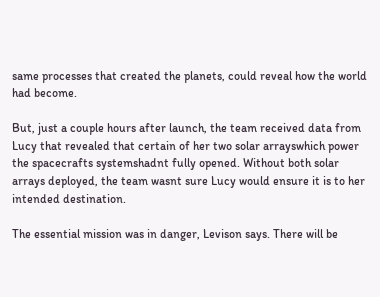same processes that created the planets, could reveal how the world had become.

But, just a couple hours after launch, the team received data from Lucy that revealed that certain of her two solar arrayswhich power the spacecrafts systemshadnt fully opened. Without both solar arrays deployed, the team wasnt sure Lucy would ensure it is to her intended destination.

The essential mission was in danger, Levison says. There will be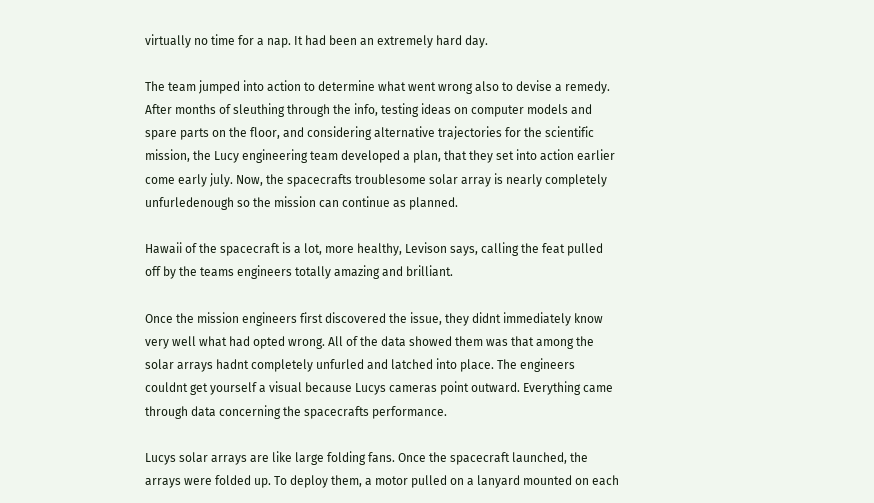virtually no time for a nap. It had been an extremely hard day.

The team jumped into action to determine what went wrong also to devise a remedy. After months of sleuthing through the info, testing ideas on computer models and spare parts on the floor, and considering alternative trajectories for the scientific mission, the Lucy engineering team developed a plan, that they set into action earlier come early july. Now, the spacecrafts troublesome solar array is nearly completely unfurledenough so the mission can continue as planned.

Hawaii of the spacecraft is a lot, more healthy, Levison says, calling the feat pulled off by the teams engineers totally amazing and brilliant.

Once the mission engineers first discovered the issue, they didnt immediately know very well what had opted wrong. All of the data showed them was that among the solar arrays hadnt completely unfurled and latched into place. The engineers couldnt get yourself a visual because Lucys cameras point outward. Everything came through data concerning the spacecrafts performance.

Lucys solar arrays are like large folding fans. Once the spacecraft launched, the arrays were folded up. To deploy them, a motor pulled on a lanyard mounted on each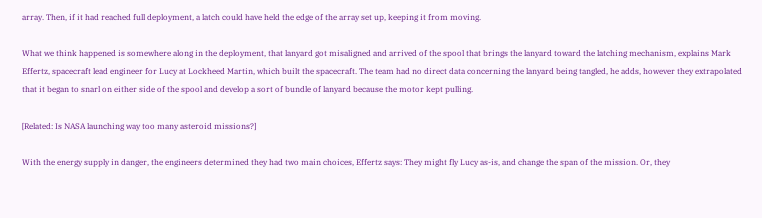array. Then, if it had reached full deployment, a latch could have held the edge of the array set up, keeping it from moving.

What we think happened is somewhere along in the deployment, that lanyard got misaligned and arrived of the spool that brings the lanyard toward the latching mechanism, explains Mark Effertz, spacecraft lead engineer for Lucy at Lockheed Martin, which built the spacecraft. The team had no direct data concerning the lanyard being tangled, he adds, however they extrapolated that it began to snarl on either side of the spool and develop a sort of bundle of lanyard because the motor kept pulling.

[Related: Is NASA launching way too many asteroid missions?]

With the energy supply in danger, the engineers determined they had two main choices, Effertz says: They might fly Lucy as-is, and change the span of the mission. Or, they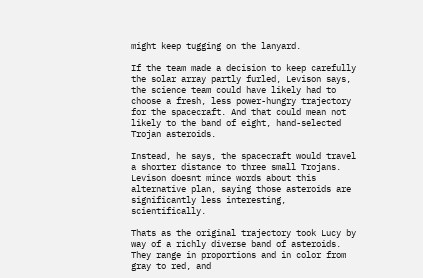might keep tugging on the lanyard.

If the team made a decision to keep carefully the solar array partly furled, Levison says, the science team could have likely had to choose a fresh, less power-hungry trajectory for the spacecraft. And that could mean not likely to the band of eight, hand-selected Trojan asteroids.

Instead, he says, the spacecraft would travel a shorter distance to three small Trojans. Levison doesnt mince words about this alternative plan, saying those asteroids are significantly less interesting, scientifically.

Thats as the original trajectory took Lucy by way of a richly diverse band of asteroids. They range in proportions and in color from gray to red, and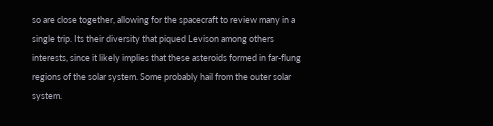so are close together, allowing for the spacecraft to review many in a single trip. Its their diversity that piqued Levison among others interests, since it likely implies that these asteroids formed in far-flung regions of the solar system. Some probably hail from the outer solar system.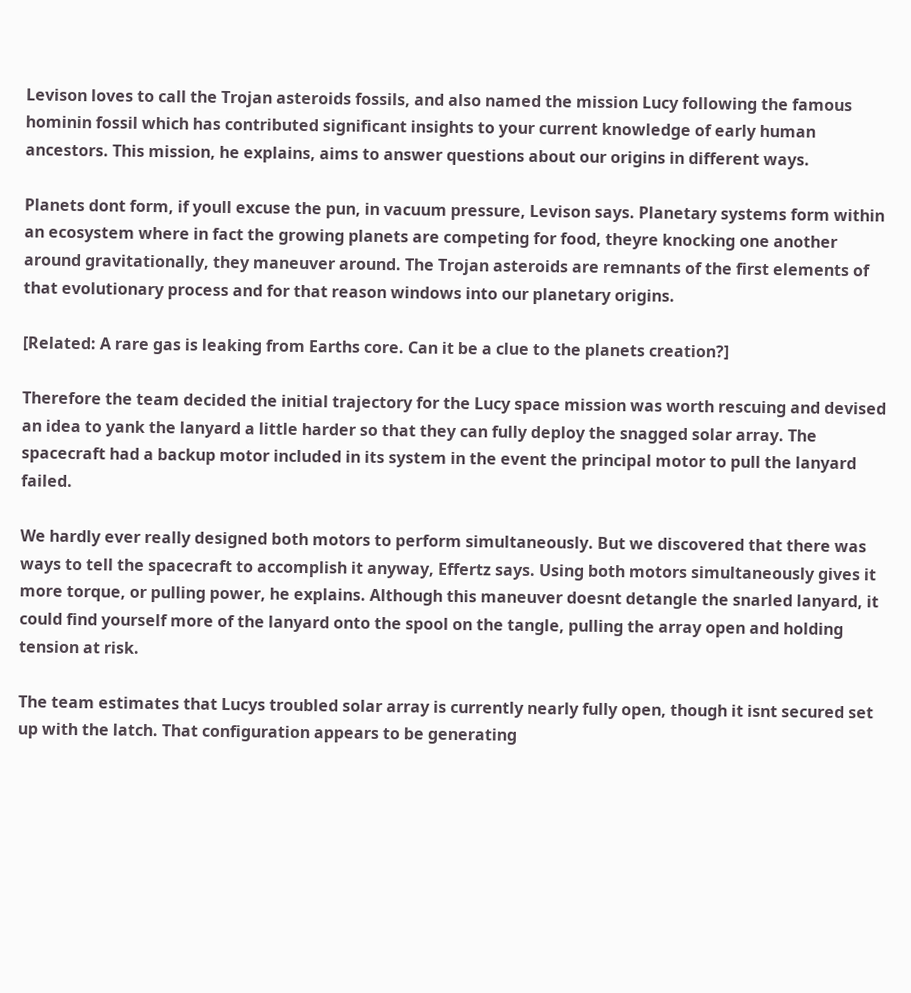Levison loves to call the Trojan asteroids fossils, and also named the mission Lucy following the famous hominin fossil which has contributed significant insights to your current knowledge of early human ancestors. This mission, he explains, aims to answer questions about our origins in different ways.

Planets dont form, if youll excuse the pun, in vacuum pressure, Levison says. Planetary systems form within an ecosystem where in fact the growing planets are competing for food, theyre knocking one another around gravitationally, they maneuver around. The Trojan asteroids are remnants of the first elements of that evolutionary process and for that reason windows into our planetary origins.

[Related: A rare gas is leaking from Earths core. Can it be a clue to the planets creation?]

Therefore the team decided the initial trajectory for the Lucy space mission was worth rescuing and devised an idea to yank the lanyard a little harder so that they can fully deploy the snagged solar array. The spacecraft had a backup motor included in its system in the event the principal motor to pull the lanyard failed.

We hardly ever really designed both motors to perform simultaneously. But we discovered that there was ways to tell the spacecraft to accomplish it anyway, Effertz says. Using both motors simultaneously gives it more torque, or pulling power, he explains. Although this maneuver doesnt detangle the snarled lanyard, it could find yourself more of the lanyard onto the spool on the tangle, pulling the array open and holding tension at risk.

The team estimates that Lucys troubled solar array is currently nearly fully open, though it isnt secured set up with the latch. That configuration appears to be generating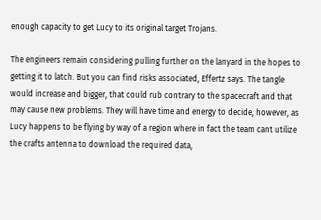enough capacity to get Lucy to its original target Trojans.

The engineers remain considering pulling further on the lanyard in the hopes to getting it to latch. But you can find risks associated, Effertz says. The tangle would increase and bigger, that could rub contrary to the spacecraft and that may cause new problems. They will have time and energy to decide, however, as Lucy happens to be flying by way of a region where in fact the team cant utilize the crafts antenna to download the required data,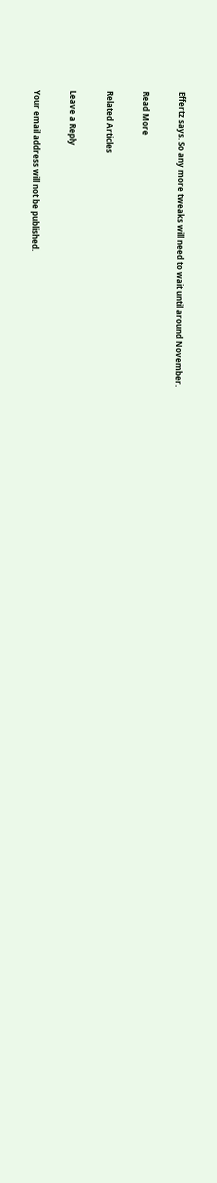Effertz says. So any more tweaks will need to wait until around November.

Read More

Related Articles

Leave a Reply

Your email address will not be published.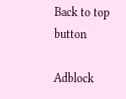Back to top button

Adblock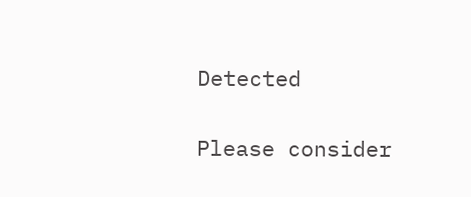Detected

Please consider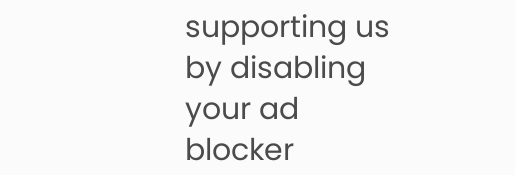supporting us by disabling your ad blocker